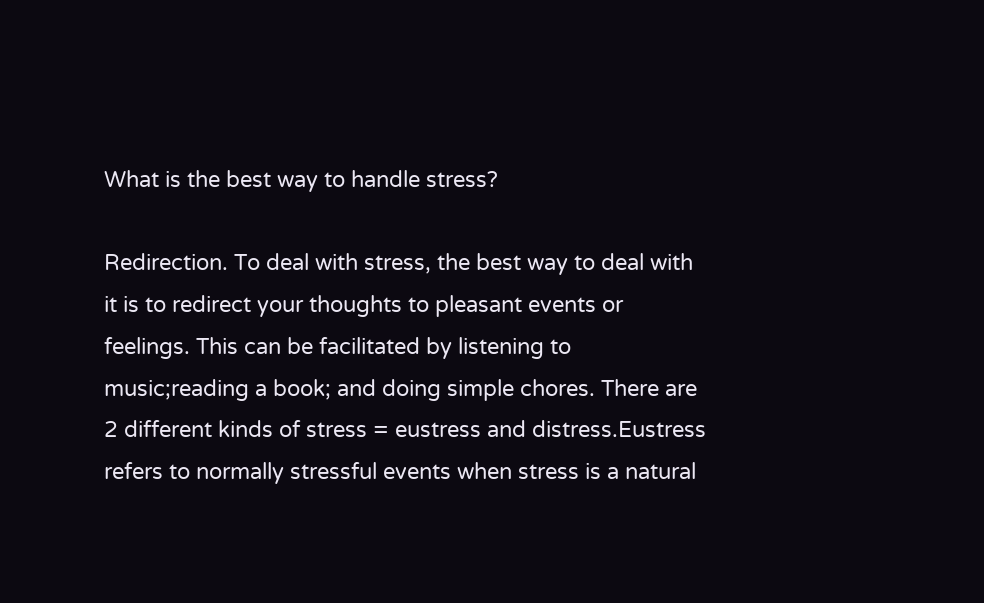What is the best way to handle stress?

Redirection. To deal with stress, the best way to deal with it is to redirect your thoughts to pleasant events or feelings. This can be facilitated by listening to music;reading a book; and doing simple chores. There are 2 different kinds of stress = eustress and distress.Eustress refers to normally stressful events when stress is a natural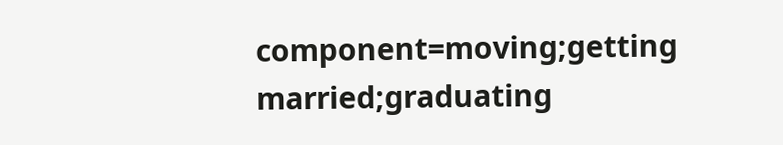component=moving;getting married;graduating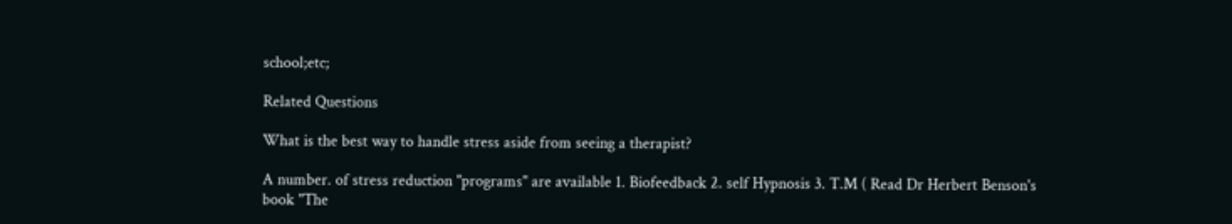school;etc;

Related Questions

What is the best way to handle stress aside from seeing a therapist?

A number. of stress reduction "programs" are available 1. Biofeedback 2. self Hypnosis 3. T.M ( Read Dr Herbert Benson's book "The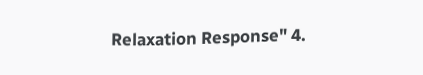Relaxation Response" 4.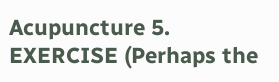Acupuncture 5. EXERCISE (Perhaps the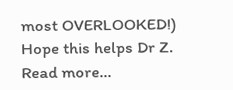most OVERLOOKED!) Hope this helps Dr Z. Read more...